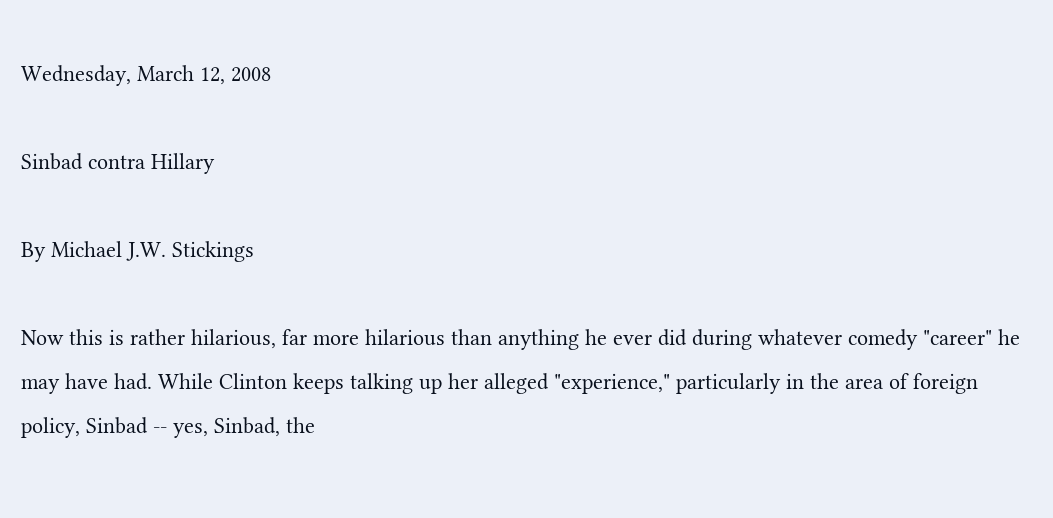Wednesday, March 12, 2008

Sinbad contra Hillary

By Michael J.W. Stickings

Now this is rather hilarious, far more hilarious than anything he ever did during whatever comedy "career" he may have had. While Clinton keeps talking up her alleged "experience," particularly in the area of foreign policy, Sinbad -- yes, Sinbad, the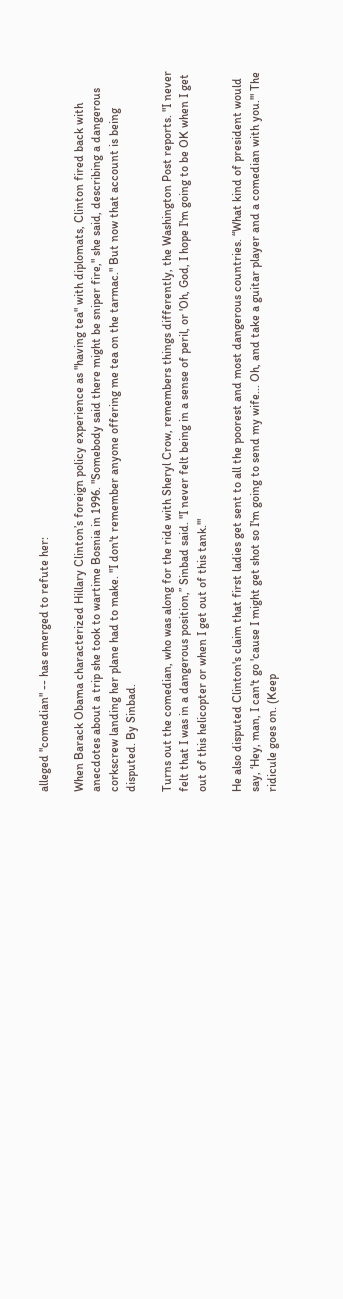alleged "comedian" -- has emerged to refute her:

When Barack Obama characterized Hillary Clinton’s foreign policy experience as "having tea" with diplomats, Clinton fired back with anecdotes about a trip she took to wartime Bosnia in 1996. "Somebody said there might be sniper fire," she said, describing a dangerous corkscrew landing her plane had to make. "I don't remember anyone offering me tea on the tarmac." But now that account is being disputed. By Sinbad.

Turns out the comedian, who was along for the ride with Sheryl Crow, remembers things differently, the Washington Post reports. "I never felt that I was in a dangerous position,” Sinbad said. "I never felt being in a sense of peril, or 'Oh, God, I hope I'm going to be OK when I get out of this helicopter or when I get out of this tank.'"

He also disputed Clinton's claim that first ladies get sent to all the poorest and most dangerous countries. “What kind of president would say, ‘Hey, man, I can't go 'cause I might get shot so I'm going to send my wife... Oh, and take a guitar player and a comedian with you.'" The ridicule goes on. (Keep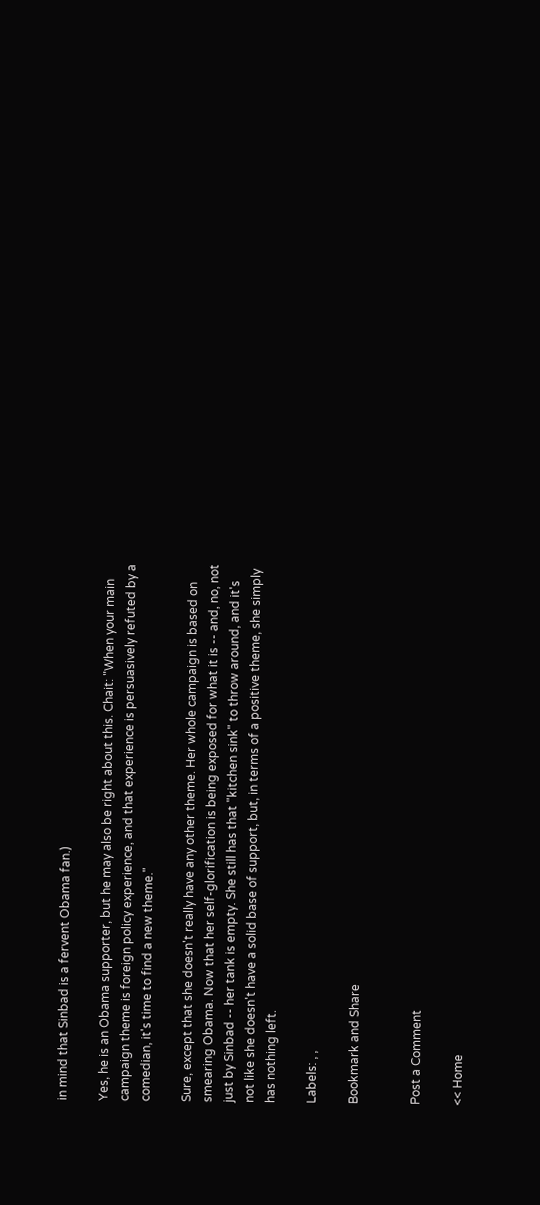in mind that Sinbad is a fervent Obama fan.)

Yes, he is an Obama supporter, but he may also be right about this. Chait: "When your main campaign theme is foreign policy experience, and that experience is persuasively refuted by a comedian, it's time to find a new theme."

Sure, except that she doesn't really have any other theme. Her whole campaign is based on smearing Obama. Now that her self-glorification is being exposed for what it is -- and, no, not just by Sinbad -- her tank is empty. She still has that "kitchen sink" to throw around, and it's not like she doesn't have a solid base of support, but, in terms of a positive theme, she simply has nothing left.

Labels: , ,

Bookmark and Share


Post a Comment

<< Home